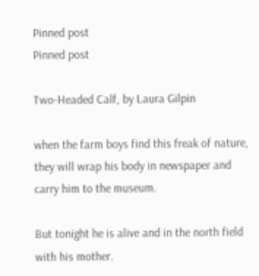Pinned post
Pinned post

Two-Headed Calf, by Laura Gilpin

when the farm boys find this freak of nature, they will wrap his body in newspaper and carry him to the museum.

But tonight he is alive and in the north field with his mother.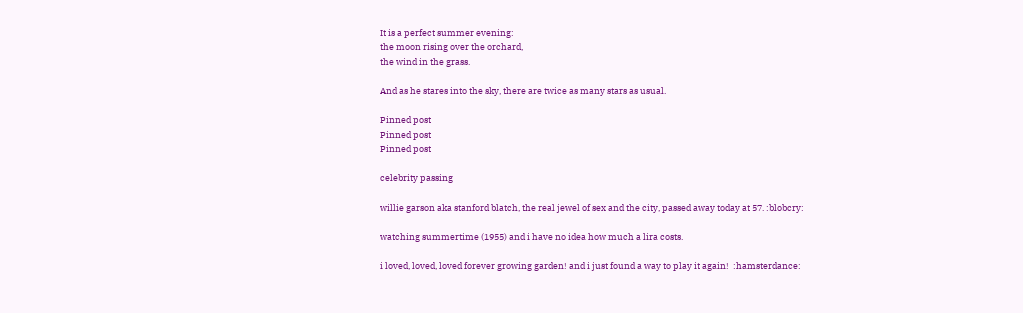It is a perfect summer evening:
the moon rising over the orchard,
the wind in the grass.

And as he stares into the sky, there are twice as many stars as usual.

Pinned post
Pinned post
Pinned post

celebrity passing

willie garson aka stanford blatch, the real jewel of sex and the city, passed away today at 57. :blobcry:

watching summertime (1955) and i have no idea how much a lira costs.

i loved, loved, loved forever growing garden! and i just found a way to play it again!  :hamsterdance: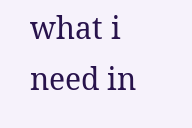what i need in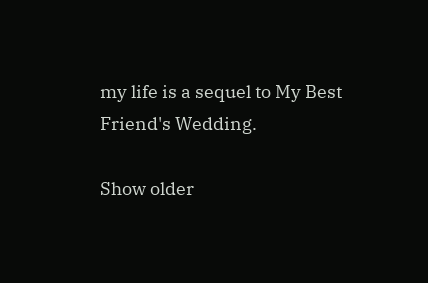my life is a sequel to My Best Friend's Wedding.

Show older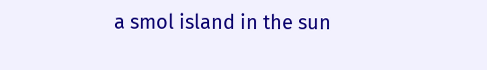a smol island in the sun